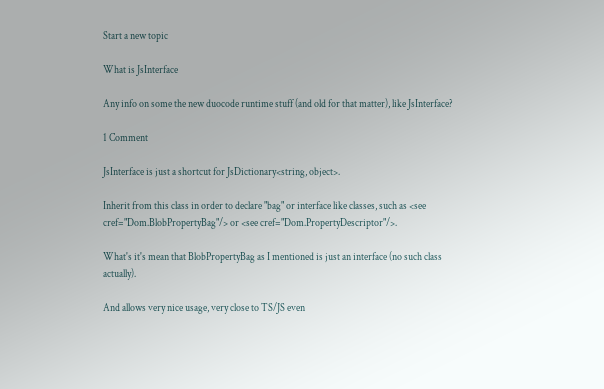Start a new topic

What is JsInterface

Any info on some the new duocode runtime stuff (and old for that matter), like JsInterface?

1 Comment

JsInterface is just a shortcut for JsDictionary<string, object>.

Inherit from this class in order to declare "bag" or interface like classes, such as <see cref="Dom.BlobPropertyBag"/> or <see cref="Dom.PropertyDescriptor"/>.

What's it's mean that BlobPropertyBag as I mentioned is just an interface (no such class actually).

And allows very nice usage, very close to TS/JS even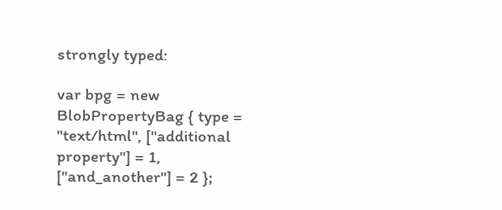strongly typed:

var bpg = new BlobPropertyBag { type = "text/html", ["additional property"] = 1, ["and_another"] = 2 };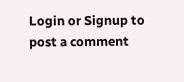Login or Signup to post a comment